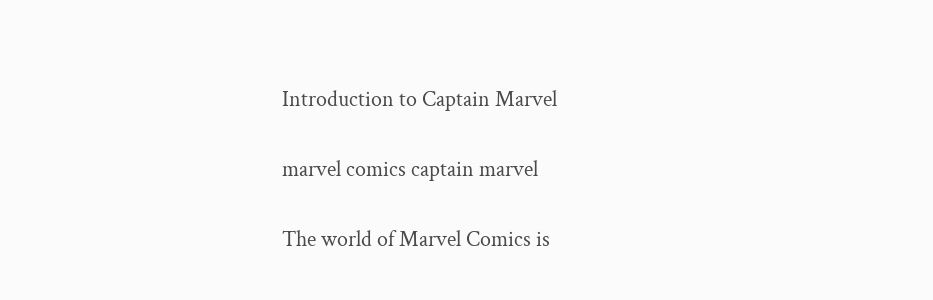Introduction to Captain Marvel

marvel comics captain marvel

The world of Marvel Comics is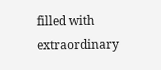filled with extraordinary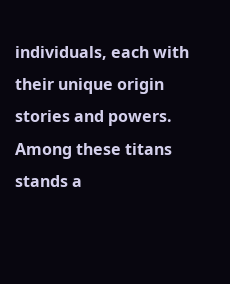individuals, each with their unique origin stories and powers. Among these titans stands a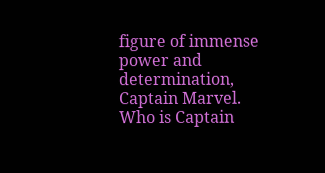figure of immense power and determination, Captain Marvel. Who is Captain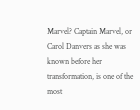Marvel? Captain Marvel, or Carol Danvers as she was known before her transformation, is one of the most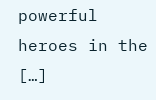powerful heroes in the […]